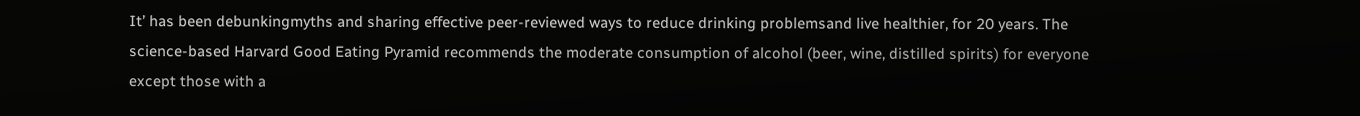It’ has been debunkingmyths and sharing effective peer-reviewed ways to reduce drinking problemsand live healthier, for 20 years. The science-based Harvard Good Eating Pyramid recommends the moderate consumption of alcohol (beer, wine, distilled spirits) for everyone except those with a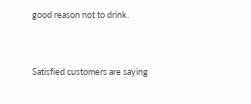good reason not to drink.


Satisfied customers are saying